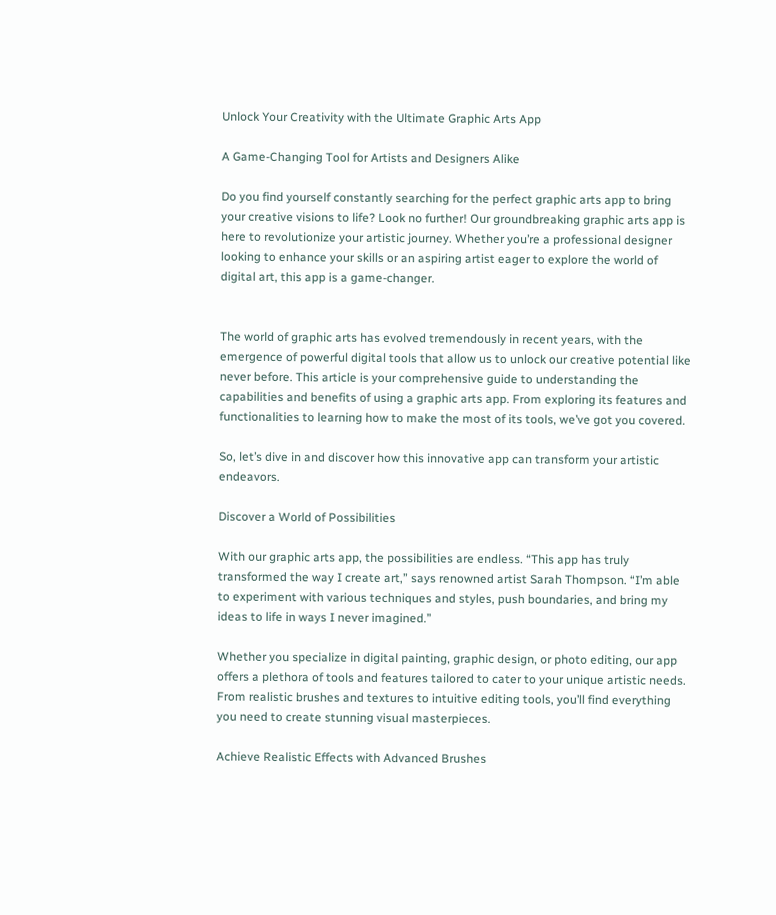Unlock Your Creativity with the Ultimate Graphic Arts App

A Game-Changing Tool for Artists and Designers Alike

Do you find yourself constantly searching for the perfect graphic arts app to bring your creative visions to life? Look no further! Our groundbreaking graphic arts app is here to revolutionize your artistic journey. Whether you’re a professional designer looking to enhance your skills or an aspiring artist eager to explore the world of digital art, this app is a game-changer.


The world of graphic arts has evolved tremendously in recent years, with the emergence of powerful digital tools that allow us to unlock our creative potential like never before. This article is your comprehensive guide to understanding the capabilities and benefits of using a graphic arts app. From exploring its features and functionalities to learning how to make the most of its tools, we’ve got you covered.

So, let’s dive in and discover how this innovative app can transform your artistic endeavors.

Discover a World of Possibilities

With our graphic arts app, the possibilities are endless. “This app has truly transformed the way I create art,” says renowned artist Sarah Thompson. “I’m able to experiment with various techniques and styles, push boundaries, and bring my ideas to life in ways I never imagined.”

Whether you specialize in digital painting, graphic design, or photo editing, our app offers a plethora of tools and features tailored to cater to your unique artistic needs. From realistic brushes and textures to intuitive editing tools, you’ll find everything you need to create stunning visual masterpieces.

Achieve Realistic Effects with Advanced Brushes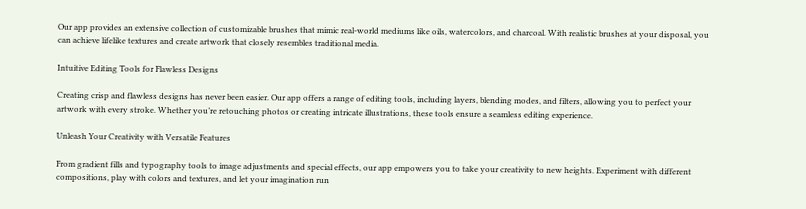Our app provides an extensive collection of customizable brushes that mimic real-world mediums like oils, watercolors, and charcoal. With realistic brushes at your disposal, you can achieve lifelike textures and create artwork that closely resembles traditional media.

Intuitive Editing Tools for Flawless Designs

Creating crisp and flawless designs has never been easier. Our app offers a range of editing tools, including layers, blending modes, and filters, allowing you to perfect your artwork with every stroke. Whether you’re retouching photos or creating intricate illustrations, these tools ensure a seamless editing experience.

Unleash Your Creativity with Versatile Features

From gradient fills and typography tools to image adjustments and special effects, our app empowers you to take your creativity to new heights. Experiment with different compositions, play with colors and textures, and let your imagination run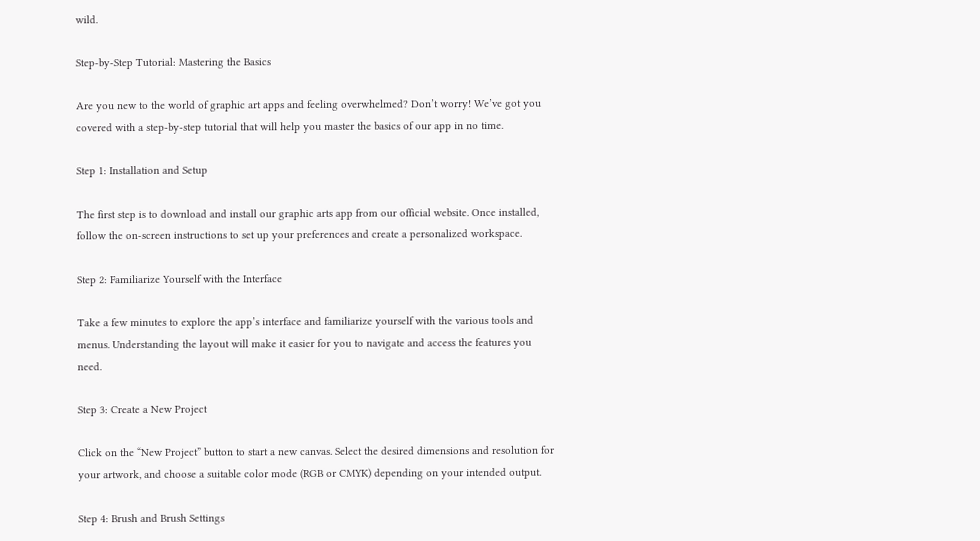wild.

Step-by-Step Tutorial: Mastering the Basics

Are you new to the world of graphic art apps and feeling overwhelmed? Don’t worry! We’ve got you covered with a step-by-step tutorial that will help you master the basics of our app in no time.

Step 1: Installation and Setup

The first step is to download and install our graphic arts app from our official website. Once installed, follow the on-screen instructions to set up your preferences and create a personalized workspace.

Step 2: Familiarize Yourself with the Interface

Take a few minutes to explore the app’s interface and familiarize yourself with the various tools and menus. Understanding the layout will make it easier for you to navigate and access the features you need.

Step 3: Create a New Project

Click on the “New Project” button to start a new canvas. Select the desired dimensions and resolution for your artwork, and choose a suitable color mode (RGB or CMYK) depending on your intended output.

Step 4: Brush and Brush Settings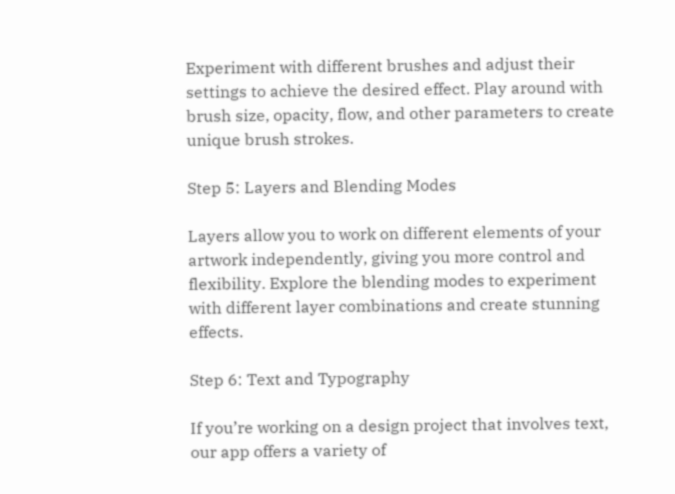Experiment with different brushes and adjust their settings to achieve the desired effect. Play around with brush size, opacity, flow, and other parameters to create unique brush strokes.

Step 5: Layers and Blending Modes

Layers allow you to work on different elements of your artwork independently, giving you more control and flexibility. Explore the blending modes to experiment with different layer combinations and create stunning effects.

Step 6: Text and Typography

If you’re working on a design project that involves text, our app offers a variety of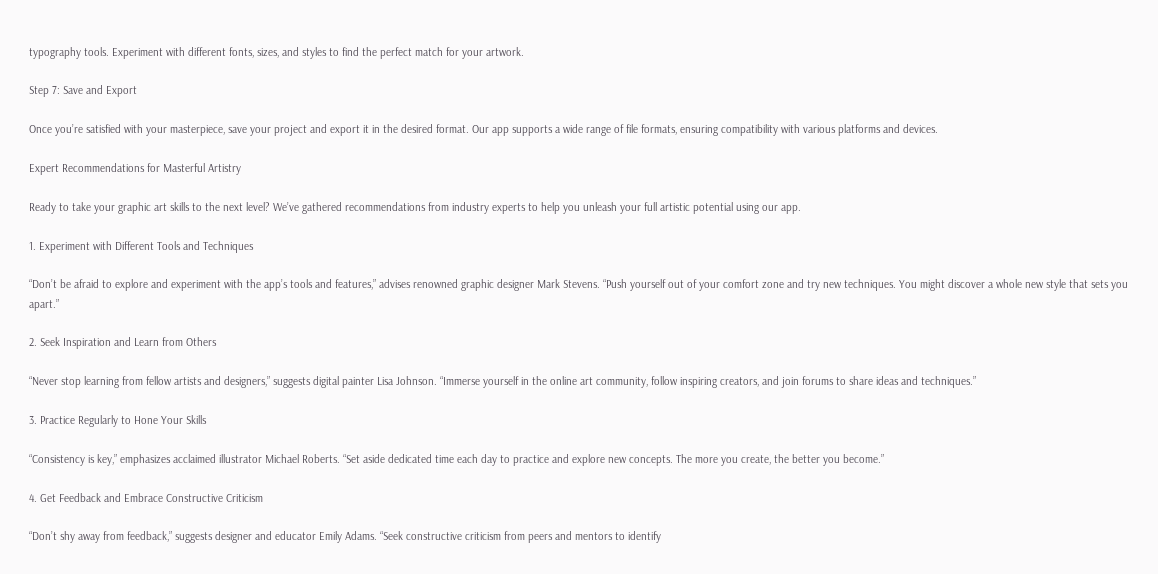typography tools. Experiment with different fonts, sizes, and styles to find the perfect match for your artwork.

Step 7: Save and Export

Once you’re satisfied with your masterpiece, save your project and export it in the desired format. Our app supports a wide range of file formats, ensuring compatibility with various platforms and devices.

Expert Recommendations for Masterful Artistry

Ready to take your graphic art skills to the next level? We’ve gathered recommendations from industry experts to help you unleash your full artistic potential using our app.

1. Experiment with Different Tools and Techniques

“Don’t be afraid to explore and experiment with the app’s tools and features,” advises renowned graphic designer Mark Stevens. “Push yourself out of your comfort zone and try new techniques. You might discover a whole new style that sets you apart.”

2. Seek Inspiration and Learn from Others

“Never stop learning from fellow artists and designers,” suggests digital painter Lisa Johnson. “Immerse yourself in the online art community, follow inspiring creators, and join forums to share ideas and techniques.”

3. Practice Regularly to Hone Your Skills

“Consistency is key,” emphasizes acclaimed illustrator Michael Roberts. “Set aside dedicated time each day to practice and explore new concepts. The more you create, the better you become.”

4. Get Feedback and Embrace Constructive Criticism

“Don’t shy away from feedback,” suggests designer and educator Emily Adams. “Seek constructive criticism from peers and mentors to identify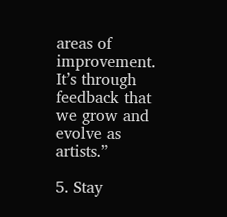areas of improvement. It’s through feedback that we grow and evolve as artists.”

5. Stay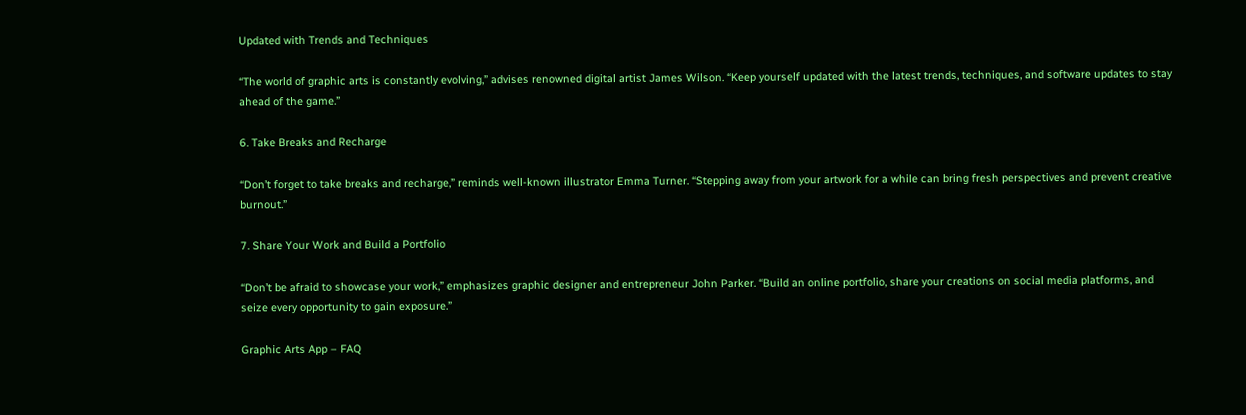Updated with Trends and Techniques

“The world of graphic arts is constantly evolving,” advises renowned digital artist James Wilson. “Keep yourself updated with the latest trends, techniques, and software updates to stay ahead of the game.”

6. Take Breaks and Recharge

“Don’t forget to take breaks and recharge,” reminds well-known illustrator Emma Turner. “Stepping away from your artwork for a while can bring fresh perspectives and prevent creative burnout.”

7. Share Your Work and Build a Portfolio

“Don’t be afraid to showcase your work,” emphasizes graphic designer and entrepreneur John Parker. “Build an online portfolio, share your creations on social media platforms, and seize every opportunity to gain exposure.”

Graphic Arts App – FAQ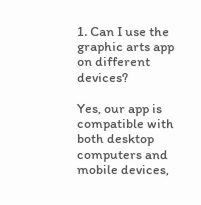1. Can I use the graphic arts app on different devices?

Yes, our app is compatible with both desktop computers and mobile devices,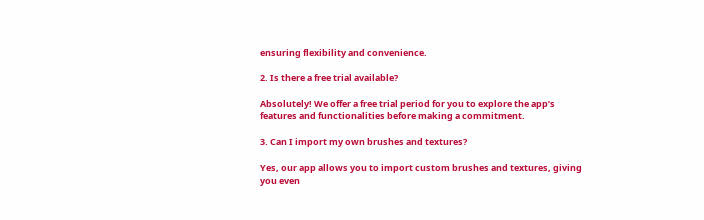ensuring flexibility and convenience.

2. Is there a free trial available?

Absolutely! We offer a free trial period for you to explore the app’s features and functionalities before making a commitment.

3. Can I import my own brushes and textures?

Yes, our app allows you to import custom brushes and textures, giving you even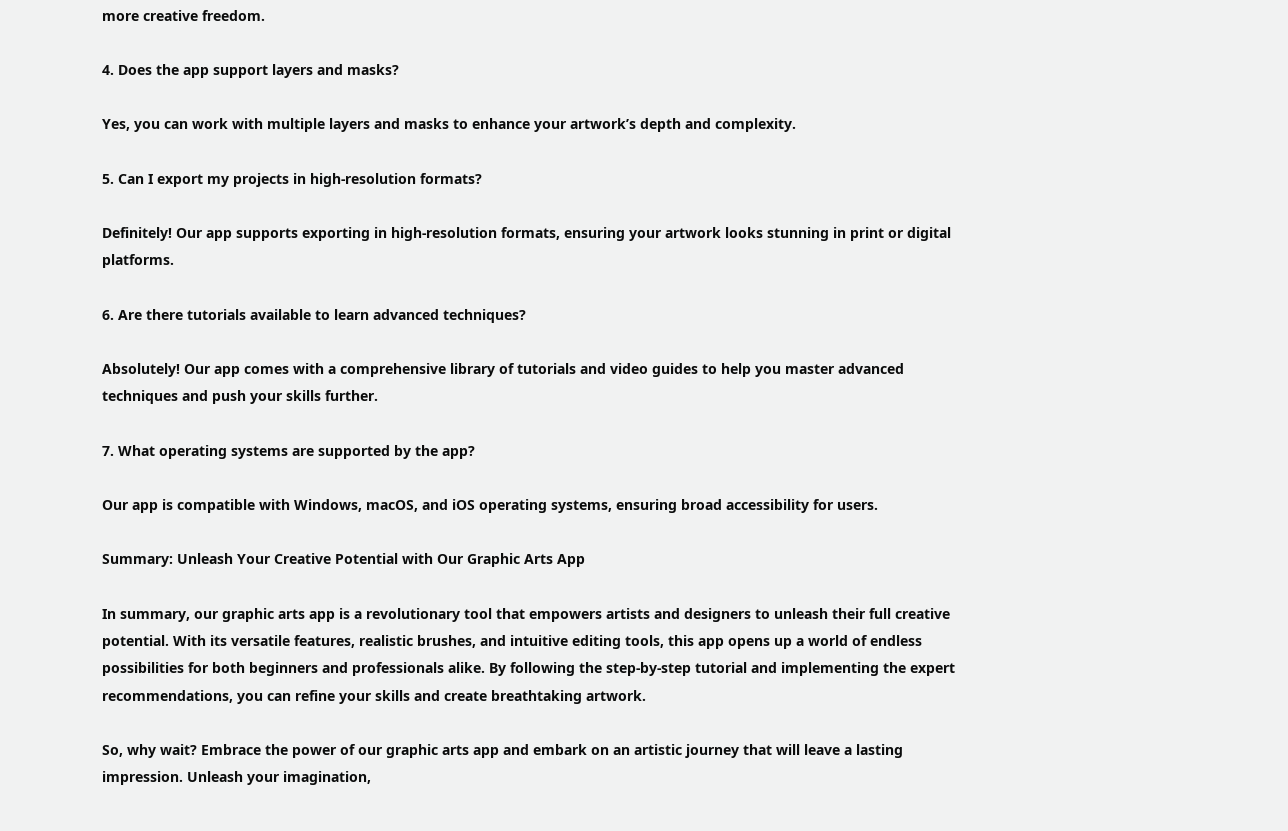more creative freedom.

4. Does the app support layers and masks?

Yes, you can work with multiple layers and masks to enhance your artwork’s depth and complexity.

5. Can I export my projects in high-resolution formats?

Definitely! Our app supports exporting in high-resolution formats, ensuring your artwork looks stunning in print or digital platforms.

6. Are there tutorials available to learn advanced techniques?

Absolutely! Our app comes with a comprehensive library of tutorials and video guides to help you master advanced techniques and push your skills further.

7. What operating systems are supported by the app?

Our app is compatible with Windows, macOS, and iOS operating systems, ensuring broad accessibility for users.

Summary: Unleash Your Creative Potential with Our Graphic Arts App

In summary, our graphic arts app is a revolutionary tool that empowers artists and designers to unleash their full creative potential. With its versatile features, realistic brushes, and intuitive editing tools, this app opens up a world of endless possibilities for both beginners and professionals alike. By following the step-by-step tutorial and implementing the expert recommendations, you can refine your skills and create breathtaking artwork.

So, why wait? Embrace the power of our graphic arts app and embark on an artistic journey that will leave a lasting impression. Unleash your imagination,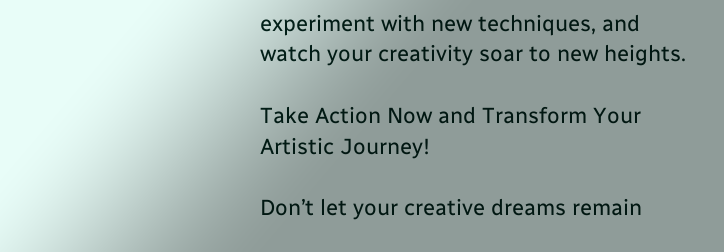experiment with new techniques, and watch your creativity soar to new heights.

Take Action Now and Transform Your Artistic Journey!

Don’t let your creative dreams remain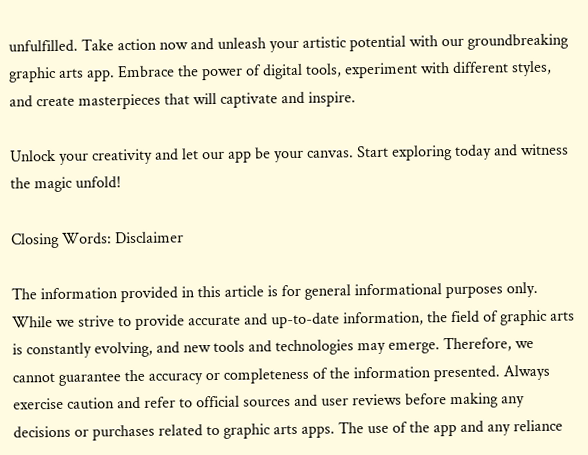unfulfilled. Take action now and unleash your artistic potential with our groundbreaking graphic arts app. Embrace the power of digital tools, experiment with different styles, and create masterpieces that will captivate and inspire.

Unlock your creativity and let our app be your canvas. Start exploring today and witness the magic unfold!

Closing Words: Disclaimer

The information provided in this article is for general informational purposes only. While we strive to provide accurate and up-to-date information, the field of graphic arts is constantly evolving, and new tools and technologies may emerge. Therefore, we cannot guarantee the accuracy or completeness of the information presented. Always exercise caution and refer to official sources and user reviews before making any decisions or purchases related to graphic arts apps. The use of the app and any reliance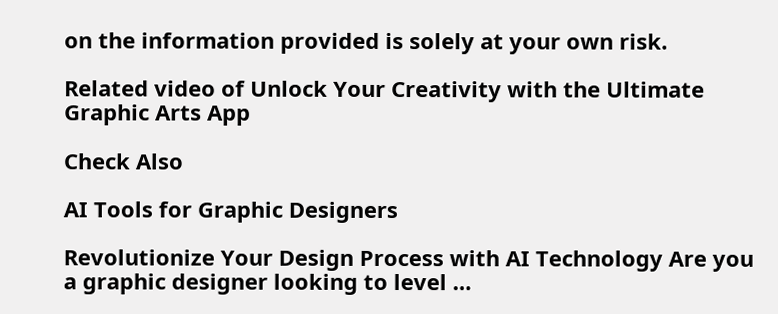on the information provided is solely at your own risk.

Related video of Unlock Your Creativity with the Ultimate Graphic Arts App

Check Also

AI Tools for Graphic Designers

Revolutionize Your Design Process with AI Technology Are you a graphic designer looking to level …